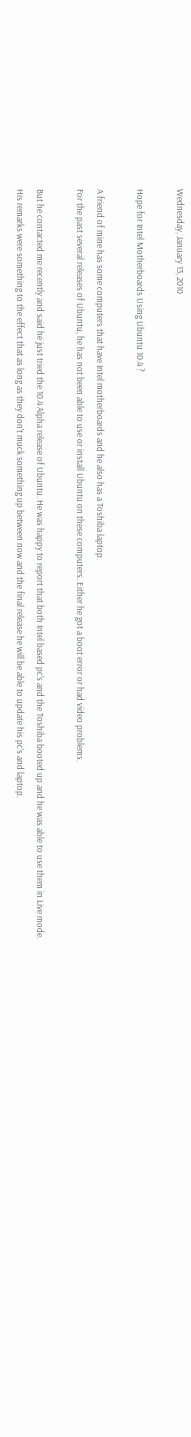Wednesday, January 13, 2010

Hope for Intel Motherboards Using Ubuntu 10.4 ?

A friend of mine has some computers that have Intel motherboards and he also has a Toshiba laptop.
For the past several releases of Ubuntu, he has not been able to use or install Ubuntu on these computers. Either he got a boot error or had video problems.

But he contacted me recently and said he just tried the 10.4 Alpha release of Ubuntu. He was happy to report that both Intel based pc's and the Toshiba booted up and he was able to use them in Live mode.
His remarks were something to the effect that as long as they don't muck something up between now and the final release he will be able to update his pc's and laptop.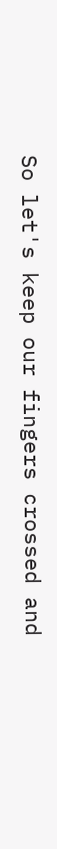So let's keep our fingers crossed and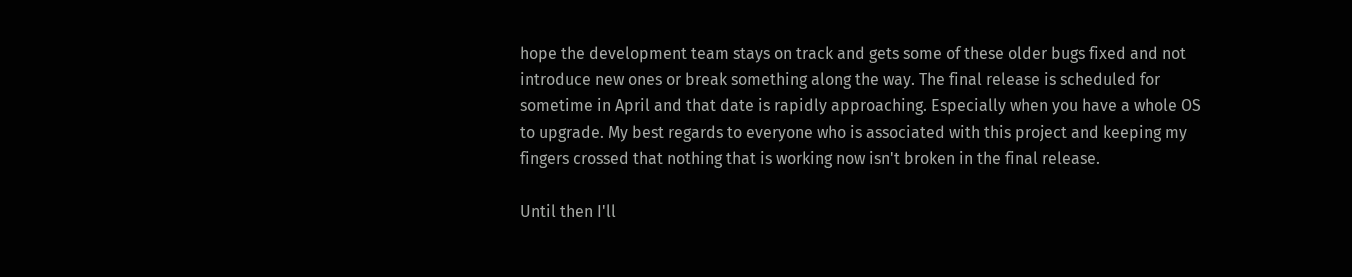hope the development team stays on track and gets some of these older bugs fixed and not introduce new ones or break something along the way. The final release is scheduled for sometime in April and that date is rapidly approaching. Especially when you have a whole OS to upgrade. My best regards to everyone who is associated with this project and keeping my fingers crossed that nothing that is working now isn't broken in the final release.

Until then I'll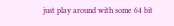just play around with some 64 bit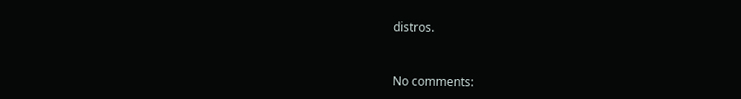distros.


No comments: